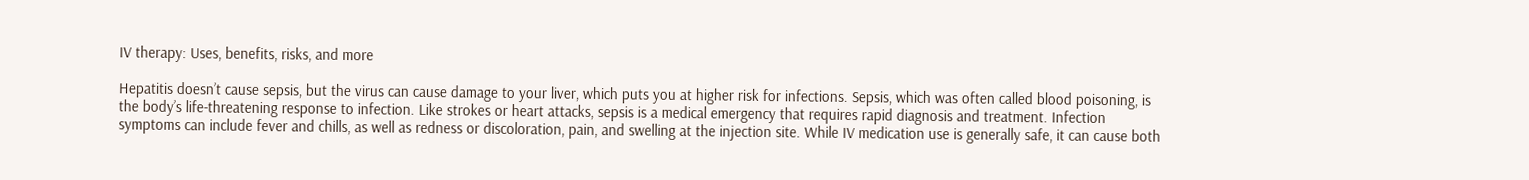IV therapy: Uses, benefits, risks, and more

Hepatitis doesn’t cause sepsis, but the virus can cause damage to your liver, which puts you at higher risk for infections. Sepsis, which was often called blood poisoning, is the body’s life-threatening response to infection. Like strokes or heart attacks, sepsis is a medical emergency that requires rapid diagnosis and treatment. Infection symptoms can include fever and chills, as well as redness or discoloration, pain, and swelling at the injection site. While IV medication use is generally safe, it can cause both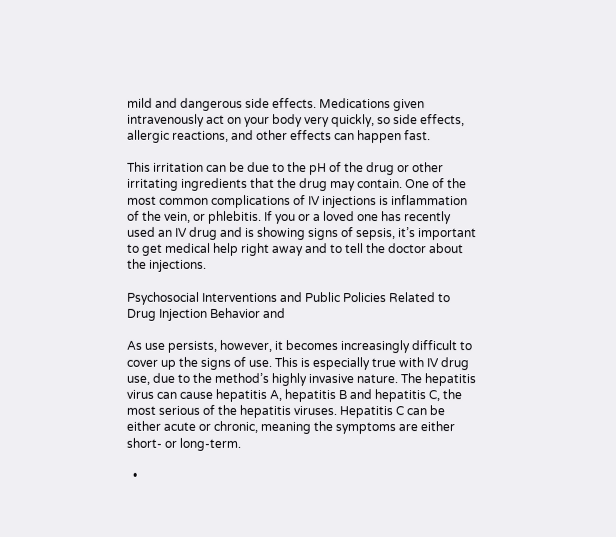mild and dangerous side effects. Medications given intravenously act on your body very quickly, so side effects, allergic reactions, and other effects can happen fast.

This irritation can be due to the pH of the drug or other irritating ingredients that the drug may contain. One of the most common complications of IV injections is inflammation of the vein, or phlebitis. If you or a loved one has recently used an IV drug and is showing signs of sepsis, it’s important to get medical help right away and to tell the doctor about the injections.

Psychosocial Interventions and Public Policies Related to Drug Injection Behavior and

As use persists, however, it becomes increasingly difficult to cover up the signs of use. This is especially true with IV drug use, due to the method’s highly invasive nature. The hepatitis virus can cause hepatitis A, hepatitis B and hepatitis C, the most serious of the hepatitis viruses. Hepatitis C can be either acute or chronic, meaning the symptoms are either short- or long-term.

  •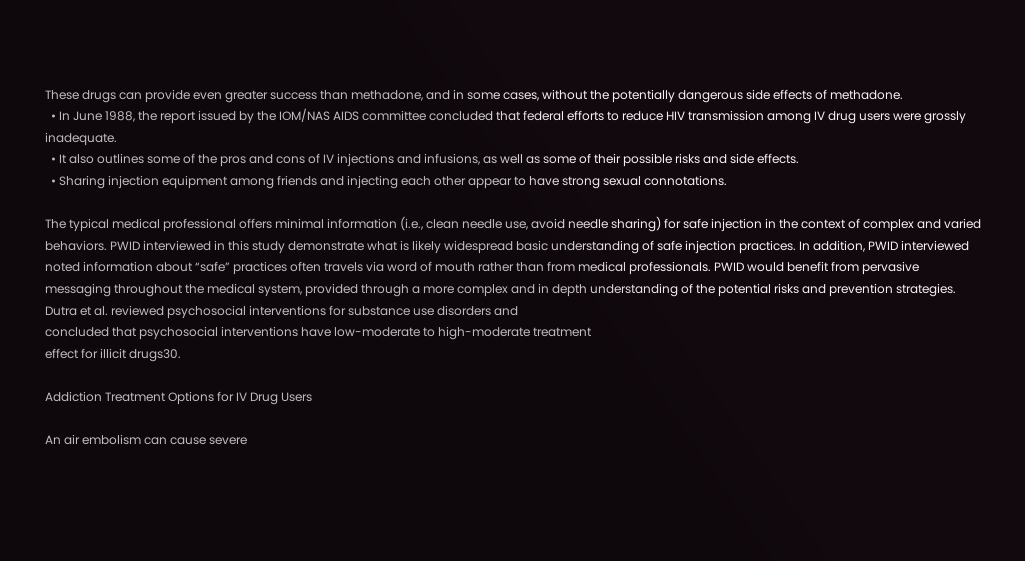These drugs can provide even greater success than methadone, and in some cases, without the potentially dangerous side effects of methadone.
  • In June 1988, the report issued by the IOM/NAS AIDS committee concluded that federal efforts to reduce HIV transmission among IV drug users were grossly inadequate.
  • It also outlines some of the pros and cons of IV injections and infusions, as well as some of their possible risks and side effects.
  • Sharing injection equipment among friends and injecting each other appear to have strong sexual connotations.

The typical medical professional offers minimal information (i.e., clean needle use, avoid needle sharing) for safe injection in the context of complex and varied behaviors. PWID interviewed in this study demonstrate what is likely widespread basic understanding of safe injection practices. In addition, PWID interviewed noted information about “safe” practices often travels via word of mouth rather than from medical professionals. PWID would benefit from pervasive messaging throughout the medical system, provided through a more complex and in depth understanding of the potential risks and prevention strategies. Dutra et al. reviewed psychosocial interventions for substance use disorders and
concluded that psychosocial interventions have low-moderate to high-moderate treatment
effect for illicit drugs30.

Addiction Treatment Options for IV Drug Users

An air embolism can cause severe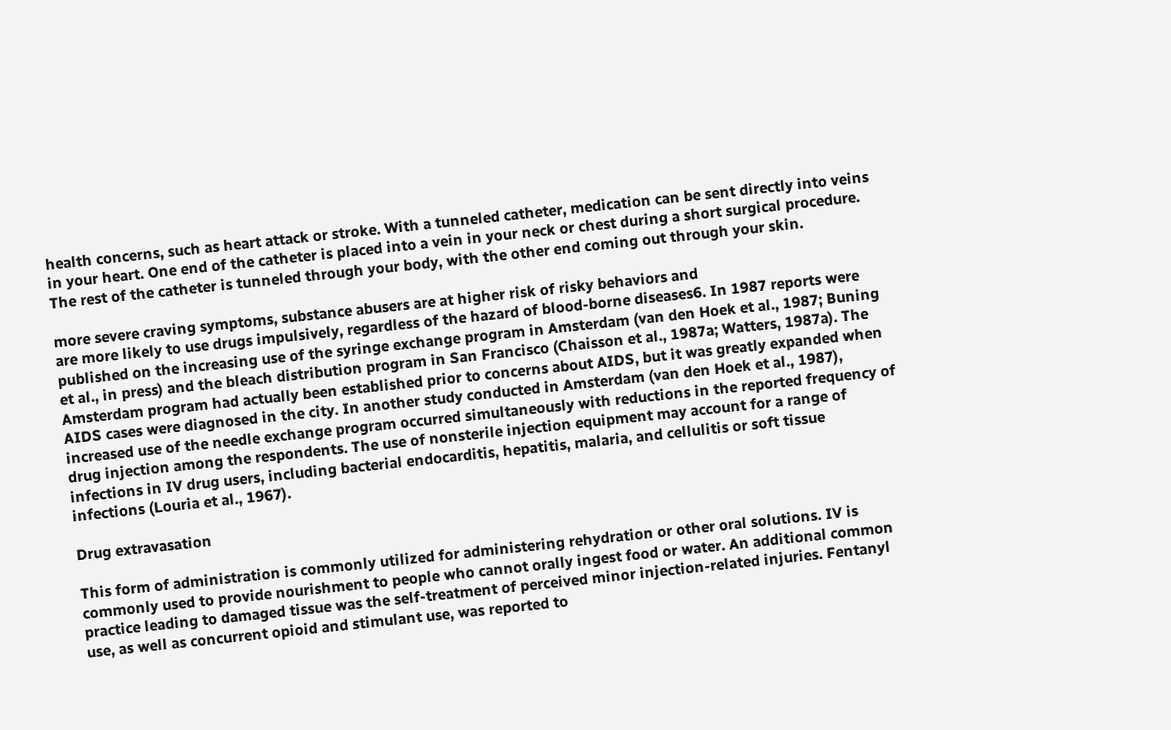health concerns, such as heart attack or stroke. With a tunneled catheter, medication can be sent directly into veins in your heart. One end of the catheter is placed into a vein in your neck or chest during a short surgical procedure. The rest of the catheter is tunneled through your body, with the other end coming out through your skin.

more severe craving symptoms, substance abusers are at higher risk of risky behaviors and
are more likely to use drugs impulsively, regardless of the hazard of blood-borne diseases6. In 1987 reports were published on the increasing use of the syringe exchange program in Amsterdam (van den Hoek et al., 1987; Buning et al., in press) and the bleach distribution program in San Francisco (Chaisson et al., 1987a; Watters, 1987a). The Amsterdam program had actually been established prior to concerns about AIDS, but it was greatly expanded when AIDS cases were diagnosed in the city. In another study conducted in Amsterdam (van den Hoek et al., 1987), increased use of the needle exchange program occurred simultaneously with reductions in the reported frequency of drug injection among the respondents. The use of nonsterile injection equipment may account for a range of infections in IV drug users, including bacterial endocarditis, hepatitis, malaria, and cellulitis or soft tissue infections (Louria et al., 1967).

Drug extravasation

This form of administration is commonly utilized for administering rehydration or other oral solutions. IV is commonly used to provide nourishment to people who cannot orally ingest food or water. An additional common practice leading to damaged tissue was the self-treatment of perceived minor injection-related injuries. Fentanyl use, as well as concurrent opioid and stimulant use, was reported to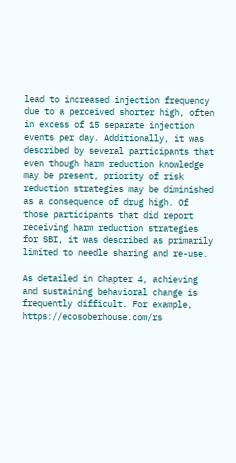lead to increased injection frequency due to a perceived shorter high, often in excess of 15 separate injection events per day. Additionally, it was described by several participants that even though harm reduction knowledge may be present, priority of risk reduction strategies may be diminished as a consequence of drug high. Of those participants that did report receiving harm reduction strategies for SBI, it was described as primarily limited to needle sharing and re-use.

As detailed in Chapter 4, achieving and sustaining behavioral change is frequently difficult. For example, https://ecosoberhouse.com/rs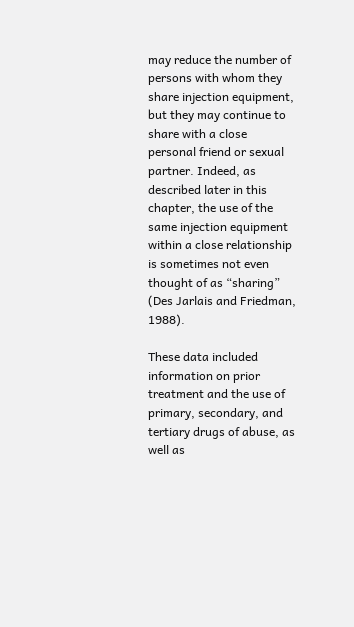may reduce the number of persons with whom they share injection equipment, but they may continue to share with a close personal friend or sexual partner. Indeed, as described later in this chapter, the use of the same injection equipment within a close relationship is sometimes not even thought of as “sharing” (Des Jarlais and Friedman, 1988).

These data included information on prior treatment and the use of primary, secondary, and tertiary drugs of abuse, as well as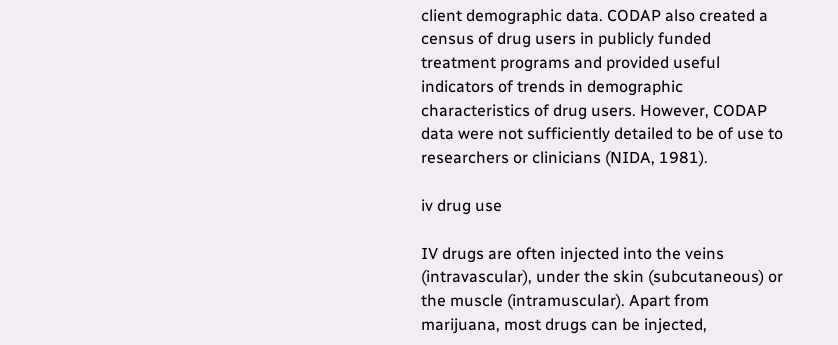client demographic data. CODAP also created a census of drug users in publicly funded treatment programs and provided useful indicators of trends in demographic characteristics of drug users. However, CODAP data were not sufficiently detailed to be of use to researchers or clinicians (NIDA, 1981).

iv drug use

IV drugs are often injected into the veins (intravascular), under the skin (subcutaneous) or the muscle (intramuscular). Apart from marijuana, most drugs can be injected,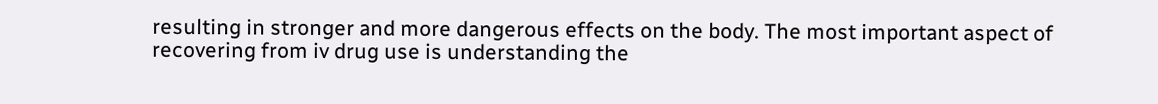resulting in stronger and more dangerous effects on the body. The most important aspect of recovering from iv drug use is understanding the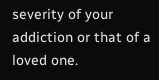severity of your addiction or that of a loved one.